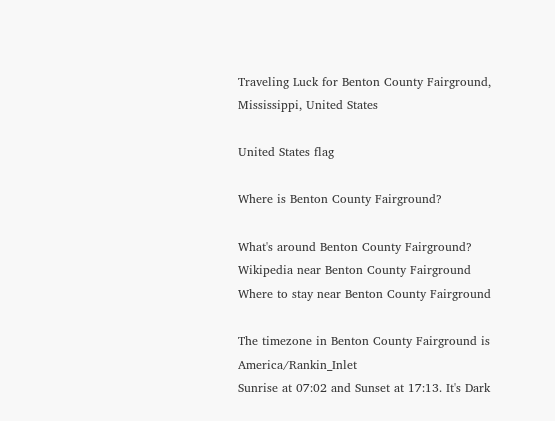Traveling Luck for Benton County Fairground, Mississippi, United States

United States flag

Where is Benton County Fairground?

What's around Benton County Fairground?
Wikipedia near Benton County Fairground
Where to stay near Benton County Fairground

The timezone in Benton County Fairground is America/Rankin_Inlet
Sunrise at 07:02 and Sunset at 17:13. It's Dark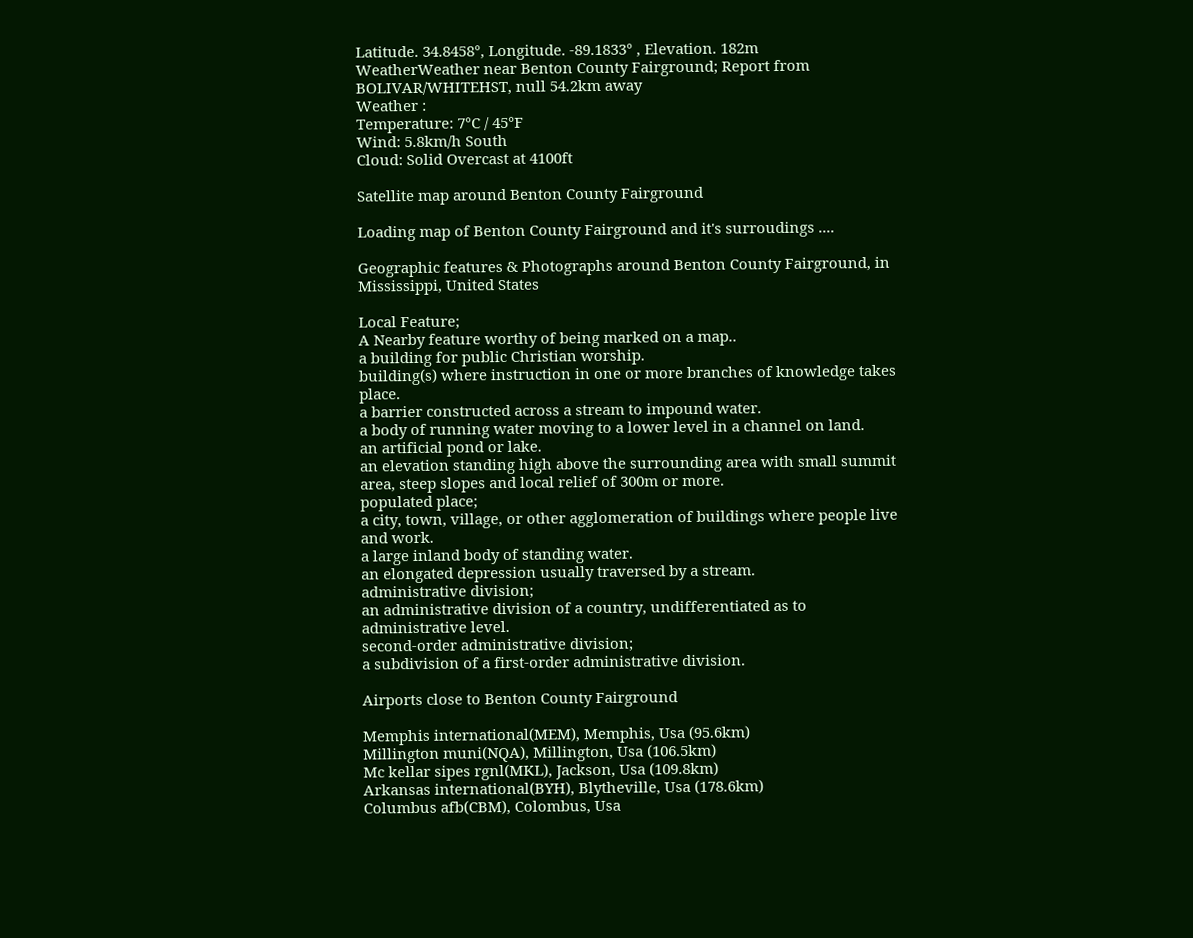Latitude. 34.8458°, Longitude. -89.1833° , Elevation. 182m
WeatherWeather near Benton County Fairground; Report from BOLIVAR/WHITEHST, null 54.2km away
Weather :
Temperature: 7°C / 45°F
Wind: 5.8km/h South
Cloud: Solid Overcast at 4100ft

Satellite map around Benton County Fairground

Loading map of Benton County Fairground and it's surroudings ....

Geographic features & Photographs around Benton County Fairground, in Mississippi, United States

Local Feature;
A Nearby feature worthy of being marked on a map..
a building for public Christian worship.
building(s) where instruction in one or more branches of knowledge takes place.
a barrier constructed across a stream to impound water.
a body of running water moving to a lower level in a channel on land.
an artificial pond or lake.
an elevation standing high above the surrounding area with small summit area, steep slopes and local relief of 300m or more.
populated place;
a city, town, village, or other agglomeration of buildings where people live and work.
a large inland body of standing water.
an elongated depression usually traversed by a stream.
administrative division;
an administrative division of a country, undifferentiated as to administrative level.
second-order administrative division;
a subdivision of a first-order administrative division.

Airports close to Benton County Fairground

Memphis international(MEM), Memphis, Usa (95.6km)
Millington muni(NQA), Millington, Usa (106.5km)
Mc kellar sipes rgnl(MKL), Jackson, Usa (109.8km)
Arkansas international(BYH), Blytheville, Usa (178.6km)
Columbus afb(CBM), Colombus, Usa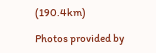(190.4km)

Photos provided by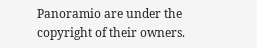Panoramio are under the copyright of their owners.